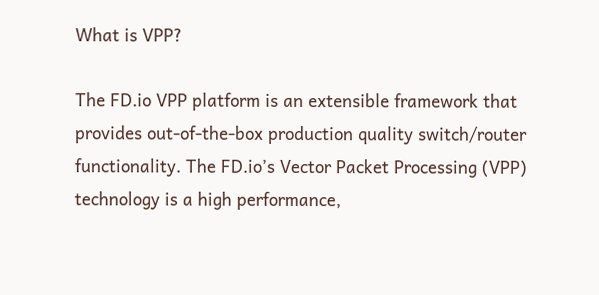What is VPP?

The FD.io VPP platform is an extensible framework that provides out-of-the-box production quality switch/router functionality. The FD.io’s Vector Packet Processing (VPP) technology is a high performance,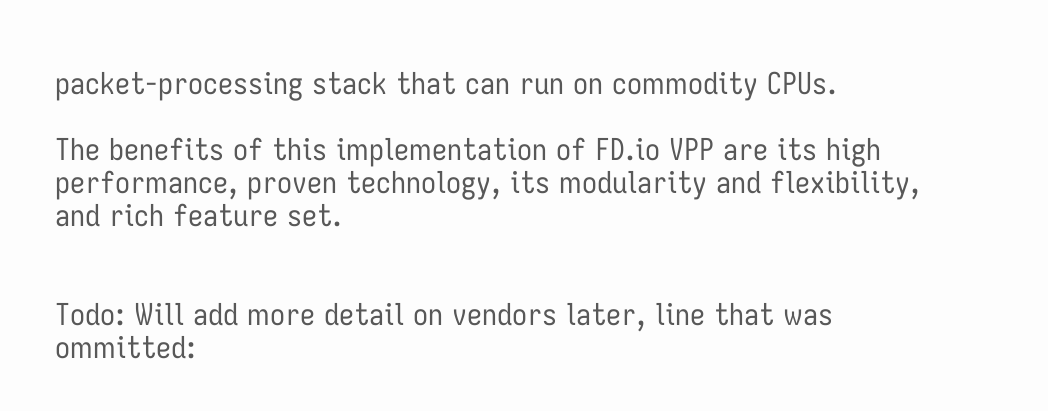packet-processing stack that can run on commodity CPUs.

The benefits of this implementation of FD.io VPP are its high performance, proven technology, its modularity and flexibility, and rich feature set.


Todo: Will add more detail on vendors later, line that was ommitted: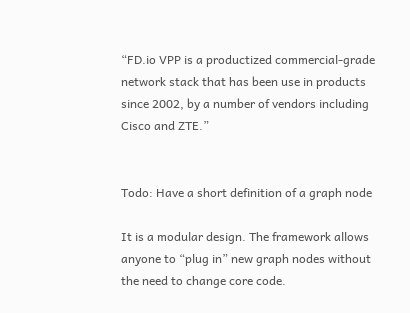“FD.io VPP is a productized commercial-grade network stack that has been use in products since 2002, by a number of vendors including Cisco and ZTE.”


Todo: Have a short definition of a graph node

It is a modular design. The framework allows anyone to “plug in” new graph nodes without the need to change core code.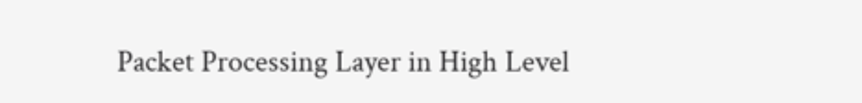Packet Processing Layer in High Level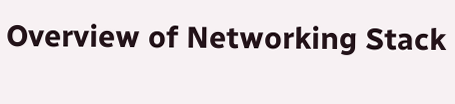Overview of Networking Stack